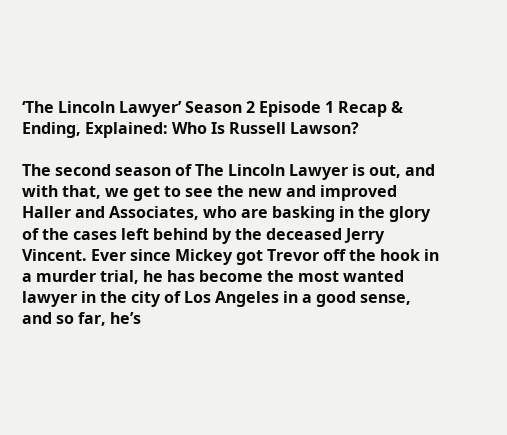‘The Lincoln Lawyer’ Season 2 Episode 1 Recap & Ending, Explained: Who Is Russell Lawson?

The second season of The Lincoln Lawyer is out, and with that, we get to see the new and improved Haller and Associates, who are basking in the glory of the cases left behind by the deceased Jerry Vincent. Ever since Mickey got Trevor off the hook in a murder trial, he has become the most wanted lawyer in the city of Los Angeles in a good sense, and so far, he’s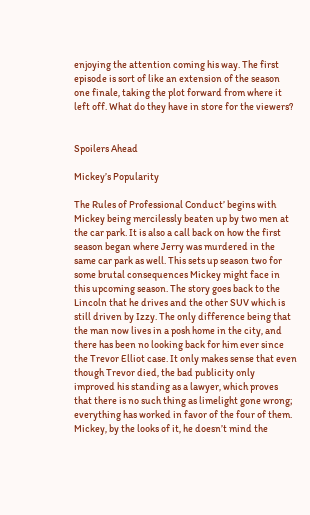enjoying the attention coming his way. The first episode is sort of like an extension of the season one finale, taking the plot forward from where it left off. What do they have in store for the viewers?


Spoilers Ahead

Mickey’s Popularity

The Rules of Professional Conduct’ begins with Mickey being mercilessly beaten up by two men at the car park. It is also a call back on how the first season began where Jerry was murdered in the same car park as well. This sets up season two for some brutal consequences Mickey might face in this upcoming season. The story goes back to the Lincoln that he drives and the other SUV which is still driven by Izzy. The only difference being that the man now lives in a posh home in the city, and there has been no looking back for him ever since the Trevor Elliot case. It only makes sense that even though Trevor died, the bad publicity only improved his standing as a lawyer, which proves that there is no such thing as limelight gone wrong; everything has worked in favor of the four of them. Mickey, by the looks of it, he doesn’t mind the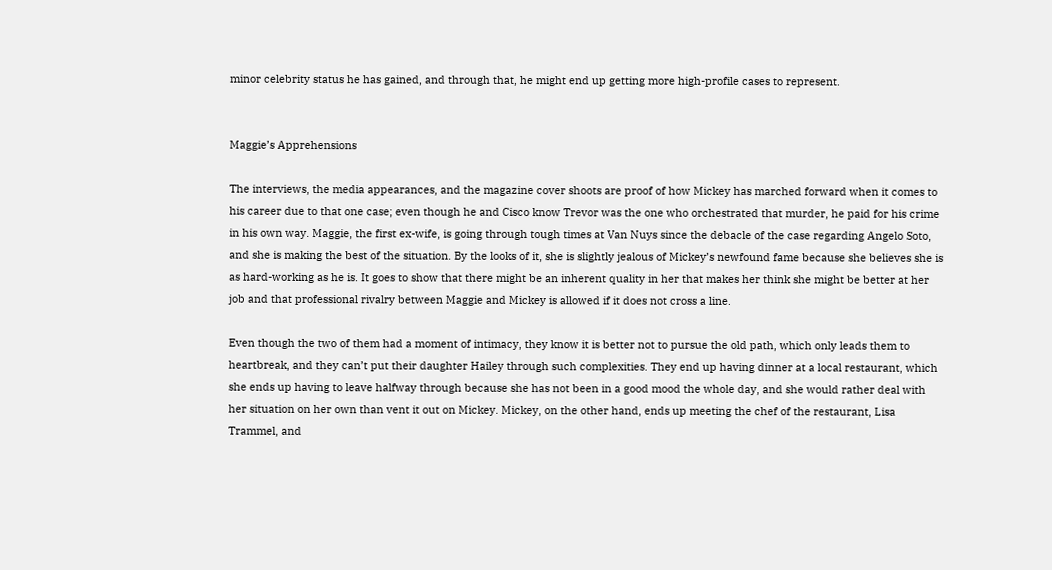minor celebrity status he has gained, and through that, he might end up getting more high-profile cases to represent.


Maggie’s Apprehensions

The interviews, the media appearances, and the magazine cover shoots are proof of how Mickey has marched forward when it comes to his career due to that one case; even though he and Cisco know Trevor was the one who orchestrated that murder, he paid for his crime in his own way. Maggie, the first ex-wife, is going through tough times at Van Nuys since the debacle of the case regarding Angelo Soto, and she is making the best of the situation. By the looks of it, she is slightly jealous of Mickey’s newfound fame because she believes she is as hard-working as he is. It goes to show that there might be an inherent quality in her that makes her think she might be better at her job and that professional rivalry between Maggie and Mickey is allowed if it does not cross a line.

Even though the two of them had a moment of intimacy, they know it is better not to pursue the old path, which only leads them to heartbreak, and they can’t put their daughter Hailey through such complexities. They end up having dinner at a local restaurant, which she ends up having to leave halfway through because she has not been in a good mood the whole day, and she would rather deal with her situation on her own than vent it out on Mickey. Mickey, on the other hand, ends up meeting the chef of the restaurant, Lisa Trammel, and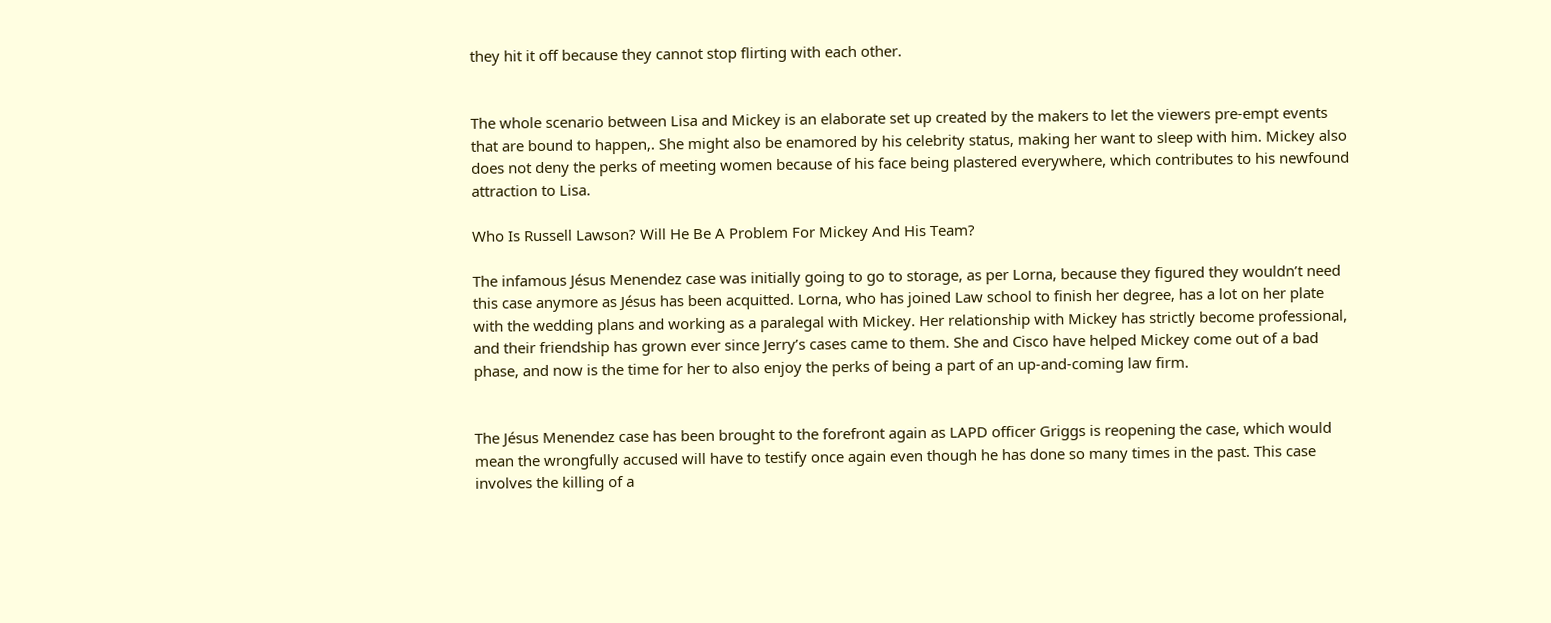they hit it off because they cannot stop flirting with each other.


The whole scenario between Lisa and Mickey is an elaborate set up created by the makers to let the viewers pre-empt events that are bound to happen,. She might also be enamored by his celebrity status, making her want to sleep with him. Mickey also does not deny the perks of meeting women because of his face being plastered everywhere, which contributes to his newfound attraction to Lisa.

Who Is Russell Lawson? Will He Be A Problem For Mickey And His Team?

The infamous Jésus Menendez case was initially going to go to storage, as per Lorna, because they figured they wouldn’t need this case anymore as Jésus has been acquitted. Lorna, who has joined Law school to finish her degree, has a lot on her plate with the wedding plans and working as a paralegal with Mickey. Her relationship with Mickey has strictly become professional, and their friendship has grown ever since Jerry’s cases came to them. She and Cisco have helped Mickey come out of a bad phase, and now is the time for her to also enjoy the perks of being a part of an up-and-coming law firm.


The Jésus Menendez case has been brought to the forefront again as LAPD officer Griggs is reopening the case, which would mean the wrongfully accused will have to testify once again even though he has done so many times in the past. This case involves the killing of a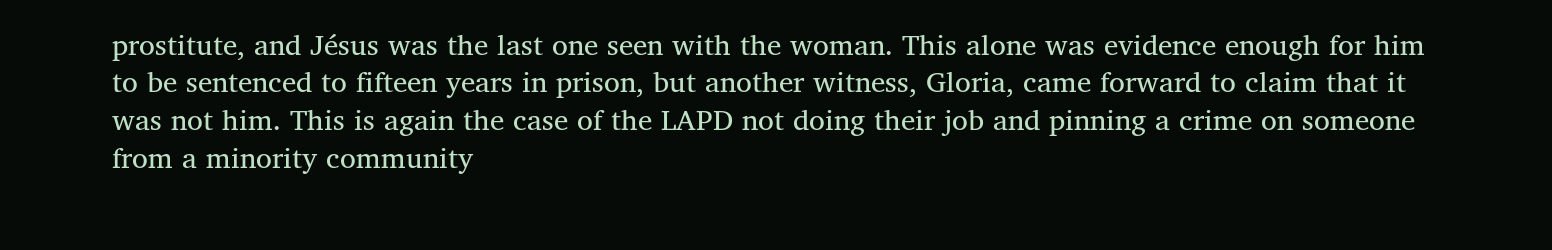prostitute, and Jésus was the last one seen with the woman. This alone was evidence enough for him to be sentenced to fifteen years in prison, but another witness, Gloria, came forward to claim that it was not him. This is again the case of the LAPD not doing their job and pinning a crime on someone from a minority community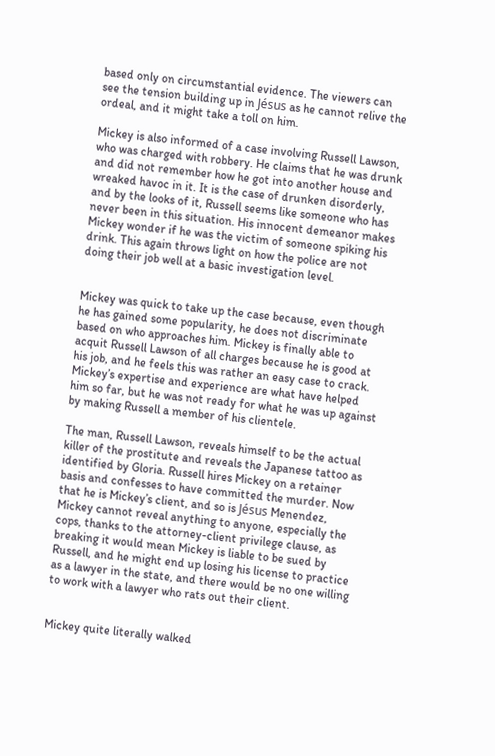based only on circumstantial evidence. The viewers can see the tension building up in Jésus as he cannot relive the ordeal, and it might take a toll on him.

Mickey is also informed of a case involving Russell Lawson, who was charged with robbery. He claims that he was drunk and did not remember how he got into another house and wreaked havoc in it. It is the case of drunken disorderly, and by the looks of it, Russell seems like someone who has never been in this situation. His innocent demeanor makes Mickey wonder if he was the victim of someone spiking his drink. This again throws light on how the police are not doing their job well at a basic investigation level.


Mickey was quick to take up the case because, even though he has gained some popularity, he does not discriminate based on who approaches him. Mickey is finally able to acquit Russell Lawson of all charges because he is good at his job, and he feels this was rather an easy case to crack. Mickey’s expertise and experience are what have helped him so far, but he was not ready for what he was up against by making Russell a member of his clientele.

The man, Russell Lawson, reveals himself to be the actual killer of the prostitute and reveals the Japanese tattoo as identified by Gloria. Russell hires Mickey on a retainer basis and confesses to have committed the murder. Now that he is Mickey’s client, and so is Jésus Menendez, Mickey cannot reveal anything to anyone, especially the cops, thanks to the attorney-client privilege clause, as breaking it would mean Mickey is liable to be sued by Russell, and he might end up losing his license to practice as a lawyer in the state, and there would be no one willing to work with a lawyer who rats out their client.


Mickey quite literally walked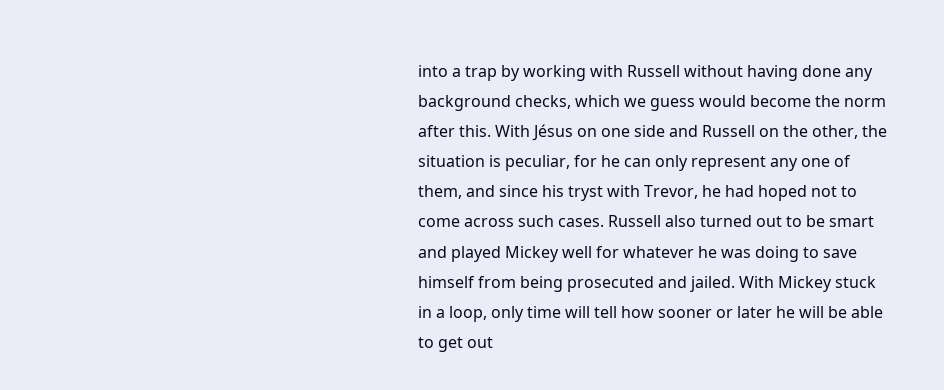into a trap by working with Russell without having done any background checks, which we guess would become the norm after this. With Jésus on one side and Russell on the other, the situation is peculiar, for he can only represent any one of them, and since his tryst with Trevor, he had hoped not to come across such cases. Russell also turned out to be smart and played Mickey well for whatever he was doing to save himself from being prosecuted and jailed. With Mickey stuck in a loop, only time will tell how sooner or later he will be able to get out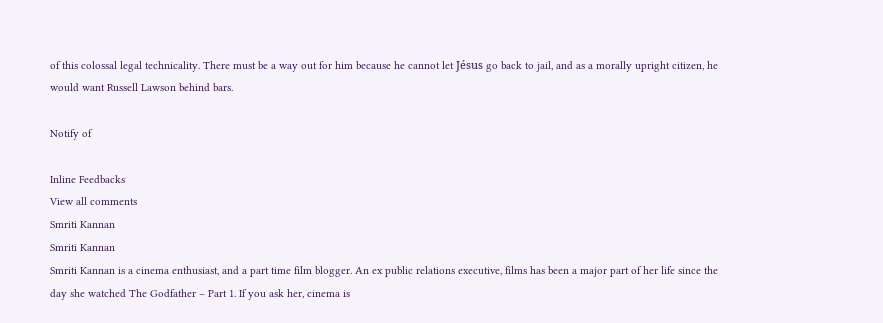of this colossal legal technicality. There must be a way out for him because he cannot let Jésus go back to jail, and as a morally upright citizen, he would want Russell Lawson behind bars.

Notify of

Inline Feedbacks
View all comments
Smriti Kannan
Smriti Kannan
Smriti Kannan is a cinema enthusiast, and a part time film blogger. An ex public relations executive, films has been a major part of her life since the day she watched The Godfather – Part 1. If you ask her, cinema is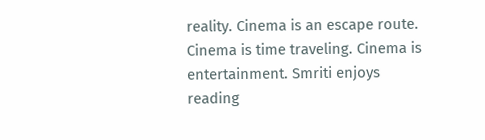reality. Cinema is an escape route. Cinema is time traveling. Cinema is entertainment. Smriti enjoys reading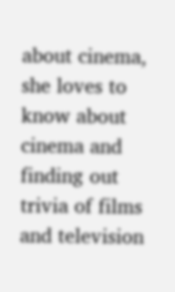about cinema, she loves to know about cinema and finding out trivia of films and television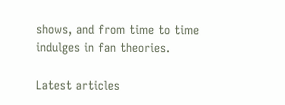shows, and from time to time indulges in fan theories.

Latest articles